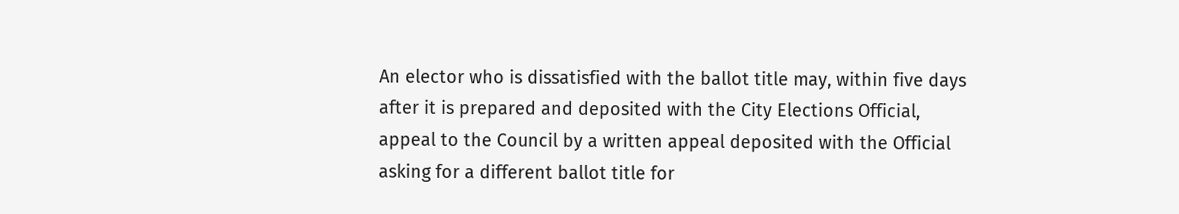An elector who is dissatisfied with the ballot title may, within five days after it is prepared and deposited with the City Elections Official, appeal to the Council by a written appeal deposited with the Official asking for a different ballot title for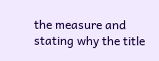the measure and stating why the title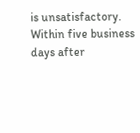is unsatisfactory. Within five business days after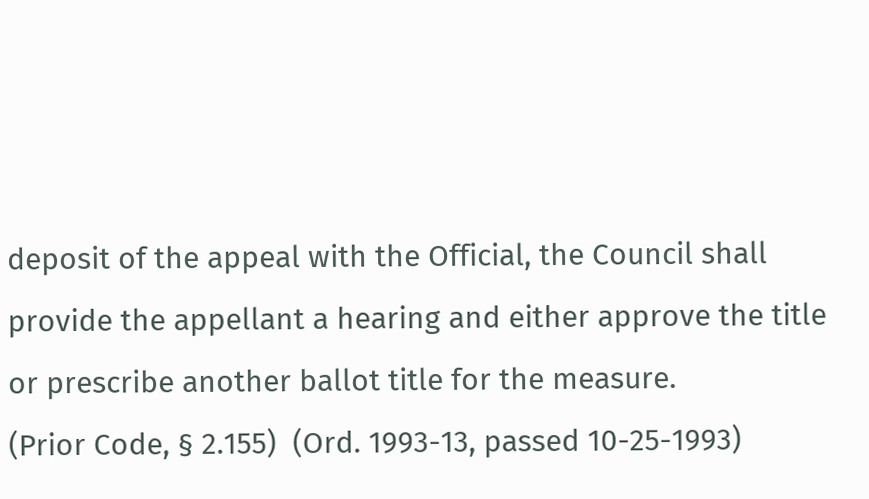deposit of the appeal with the Official, the Council shall provide the appellant a hearing and either approve the title or prescribe another ballot title for the measure.
(Prior Code, § 2.155)  (Ord. 1993-13, passed 10-25-1993)